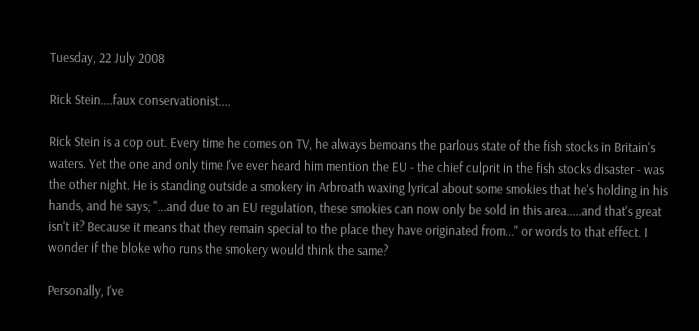Tuesday, 22 July 2008

Rick Stein....faux conservationist....

Rick Stein is a cop out. Every time he comes on TV, he always bemoans the parlous state of the fish stocks in Britain's waters. Yet the one and only time I've ever heard him mention the EU - the chief culprit in the fish stocks disaster - was the other night. He is standing outside a smokery in Arbroath waxing lyrical about some smokies that he's holding in his hands, and he says; "...and due to an EU regulation, these smokies can now only be sold in this area.....and that's great isn't it? Because it means that they remain special to the place they have originated from..." or words to that effect. I wonder if the bloke who runs the smokery would think the same?

Personally, I've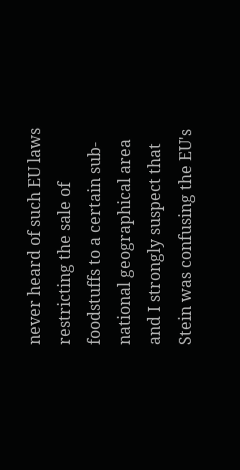never heard of such EU laws restricting the sale of foodstuffs to a certain sub-national geographical area and I strongly suspect that Stein was confusing the EU's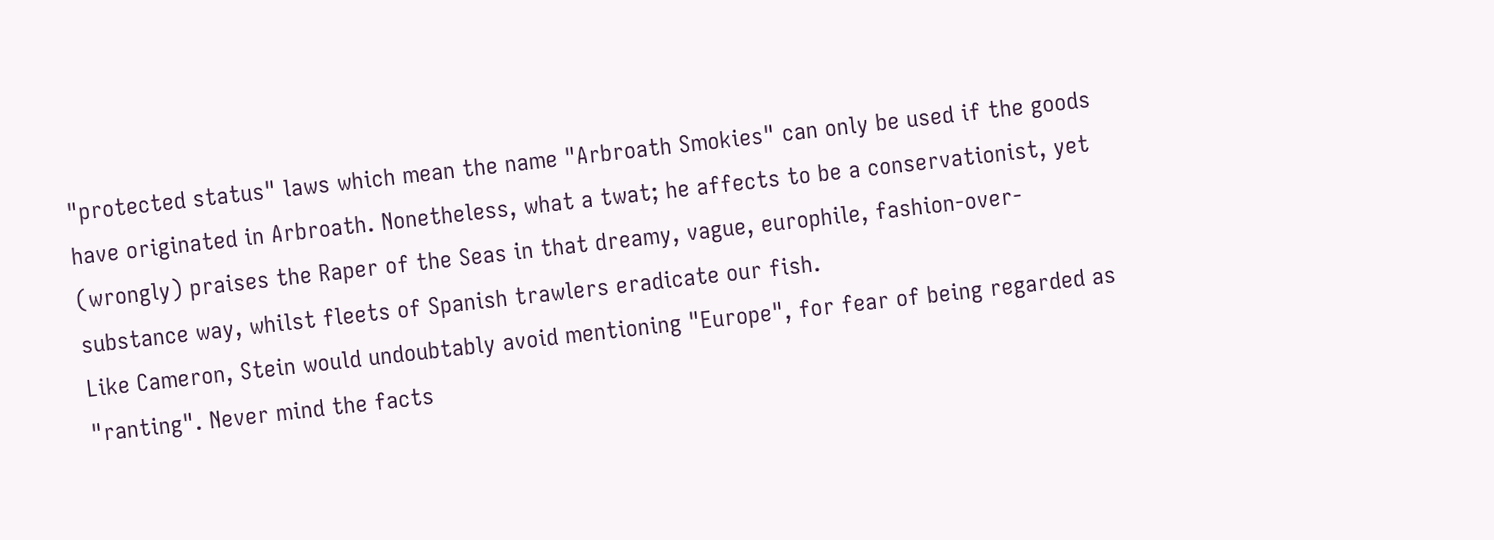"protected status" laws which mean the name "Arbroath Smokies" can only be used if the goods have originated in Arbroath. Nonetheless, what a twat; he affects to be a conservationist, yet (wrongly) praises the Raper of the Seas in that dreamy, vague, europhile, fashion-over-substance way, whilst fleets of Spanish trawlers eradicate our fish.
Like Cameron, Stein would undoubtably avoid mentioning "Europe", for fear of being regarded as "ranting". Never mind the facts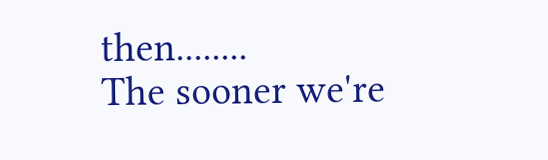then........
The sooner we're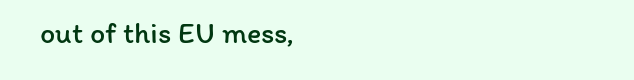out of this EU mess,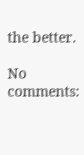the better.

No comments: